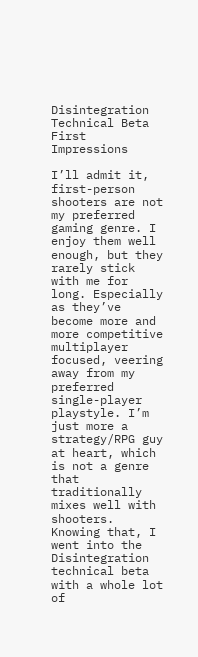Disintegration Technical Beta First Impressions

I’ll admit it, first-person shooters are not my preferred gaming genre. I enjoy them well enough, but they rarely stick with me for long. Especially as they’ve become more and more competitive multiplayer focused, veering away from my preferred single-player playstyle. I’m just more a strategy/RPG guy at heart, which is not a genre that traditionally mixes well with shooters. Knowing that, I went into the Disintegration technical beta with a whole lot of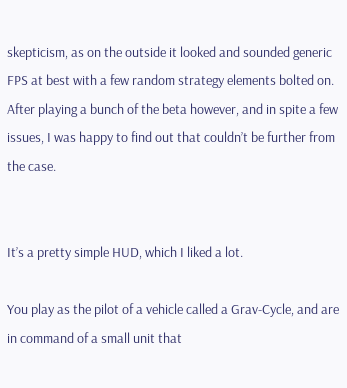skepticism, as on the outside it looked and sounded generic FPS at best with a few random strategy elements bolted on. After playing a bunch of the beta however, and in spite a few issues, I was happy to find out that couldn’t be further from the case.


It’s a pretty simple HUD, which I liked a lot.

You play as the pilot of a vehicle called a Grav-Cycle, and are in command of a small unit that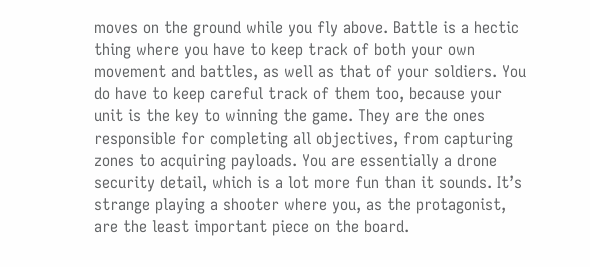moves on the ground while you fly above. Battle is a hectic thing where you have to keep track of both your own movement and battles, as well as that of your soldiers. You do have to keep careful track of them too, because your unit is the key to winning the game. They are the ones responsible for completing all objectives, from capturing zones to acquiring payloads. You are essentially a drone security detail, which is a lot more fun than it sounds. It’s strange playing a shooter where you, as the protagonist, are the least important piece on the board.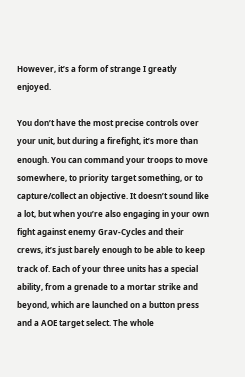However, it’s a form of strange I greatly enjoyed.

You don’t have the most precise controls over your unit, but during a firefight, it’s more than enough. You can command your troops to move somewhere, to priority target something, or to capture/collect an objective. It doesn’t sound like a lot, but when you’re also engaging in your own fight against enemy Grav-Cycles and their crews, it’s just barely enough to be able to keep track of. Each of your three units has a special ability, from a grenade to a mortar strike and beyond, which are launched on a button press and a AOE target select. The whole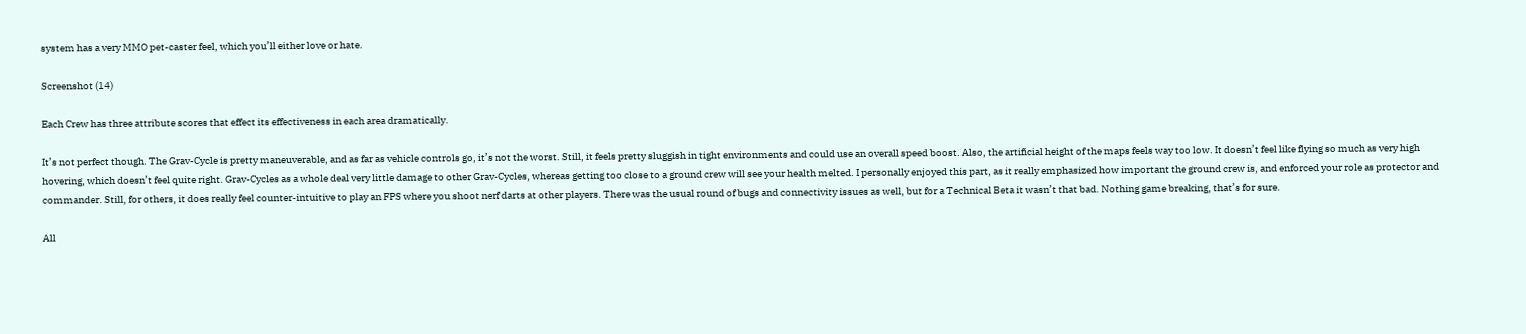system has a very MMO pet-caster feel, which you’ll either love or hate.

Screenshot (14)

Each Crew has three attribute scores that effect its effectiveness in each area dramatically.

It’s not perfect though. The Grav-Cycle is pretty maneuverable, and as far as vehicle controls go, it’s not the worst. Still, it feels pretty sluggish in tight environments and could use an overall speed boost. Also, the artificial height of the maps feels way too low. It doesn’t feel like flying so much as very high hovering, which doesn’t feel quite right. Grav-Cycles as a whole deal very little damage to other Grav-Cycles, whereas getting too close to a ground crew will see your health melted. I personally enjoyed this part, as it really emphasized how important the ground crew is, and enforced your role as protector and commander. Still, for others, it does really feel counter-intuitive to play an FPS where you shoot nerf darts at other players. There was the usual round of bugs and connectivity issues as well, but for a Technical Beta it wasn’t that bad. Nothing game breaking, that’s for sure.

All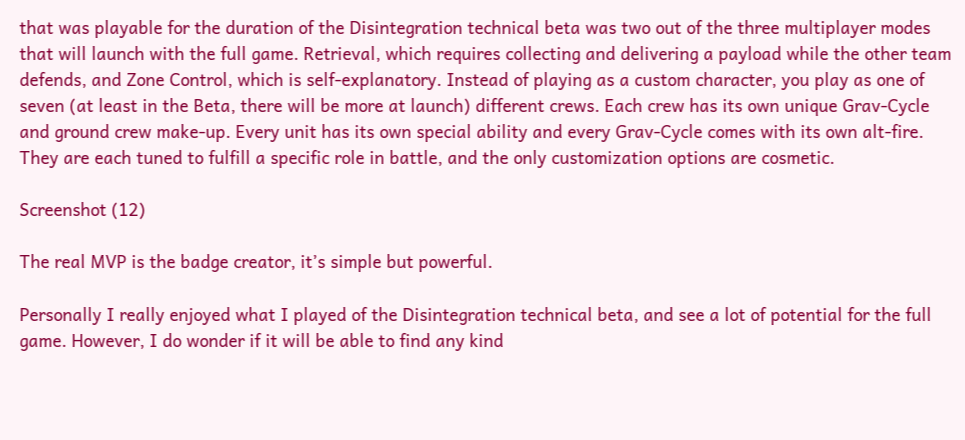that was playable for the duration of the Disintegration technical beta was two out of the three multiplayer modes that will launch with the full game. Retrieval, which requires collecting and delivering a payload while the other team defends, and Zone Control, which is self-explanatory. Instead of playing as a custom character, you play as one of seven (at least in the Beta, there will be more at launch) different crews. Each crew has its own unique Grav-Cycle and ground crew make-up. Every unit has its own special ability and every Grav-Cycle comes with its own alt-fire. They are each tuned to fulfill a specific role in battle, and the only customization options are cosmetic.

Screenshot (12)

The real MVP is the badge creator, it’s simple but powerful.

Personally I really enjoyed what I played of the Disintegration technical beta, and see a lot of potential for the full game. However, I do wonder if it will be able to find any kind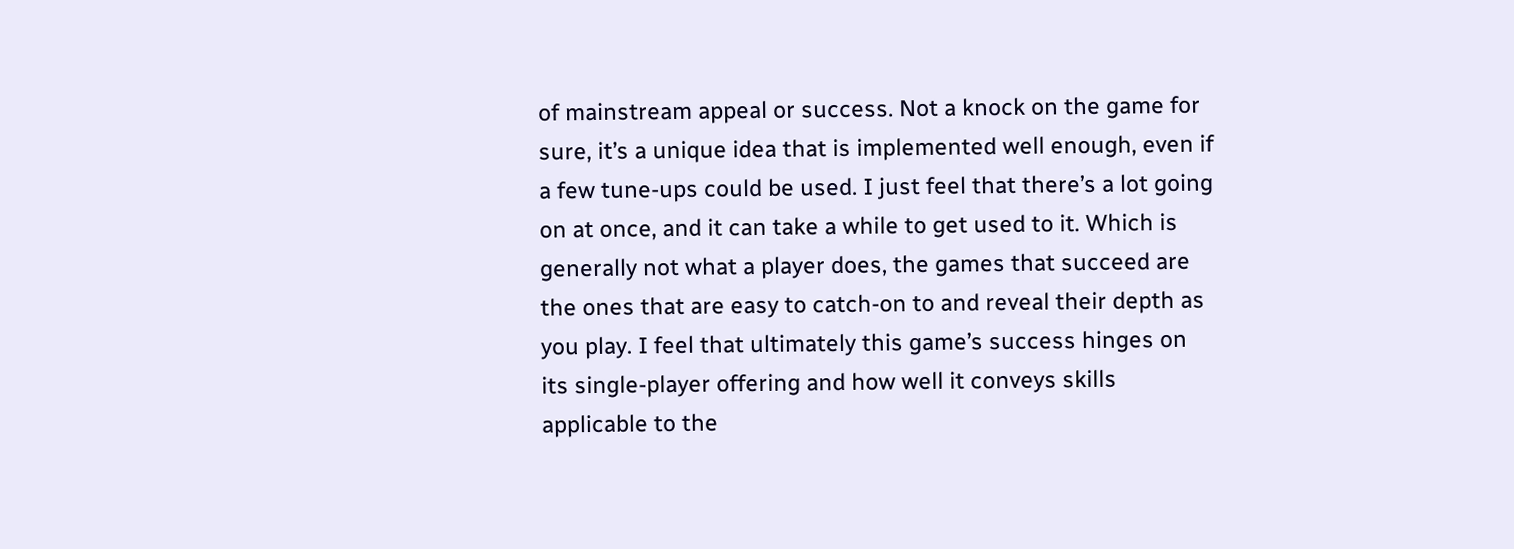of mainstream appeal or success. Not a knock on the game for sure, it’s a unique idea that is implemented well enough, even if a few tune-ups could be used. I just feel that there’s a lot going on at once, and it can take a while to get used to it. Which is generally not what a player does, the games that succeed are the ones that are easy to catch-on to and reveal their depth as you play. I feel that ultimately this game’s success hinges on its single-player offering and how well it conveys skills applicable to the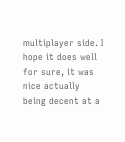multiplayer side. I hope it does well for sure, it was nice actually being decent at a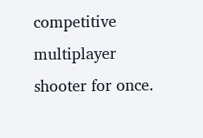competitive multiplayer shooter for once.